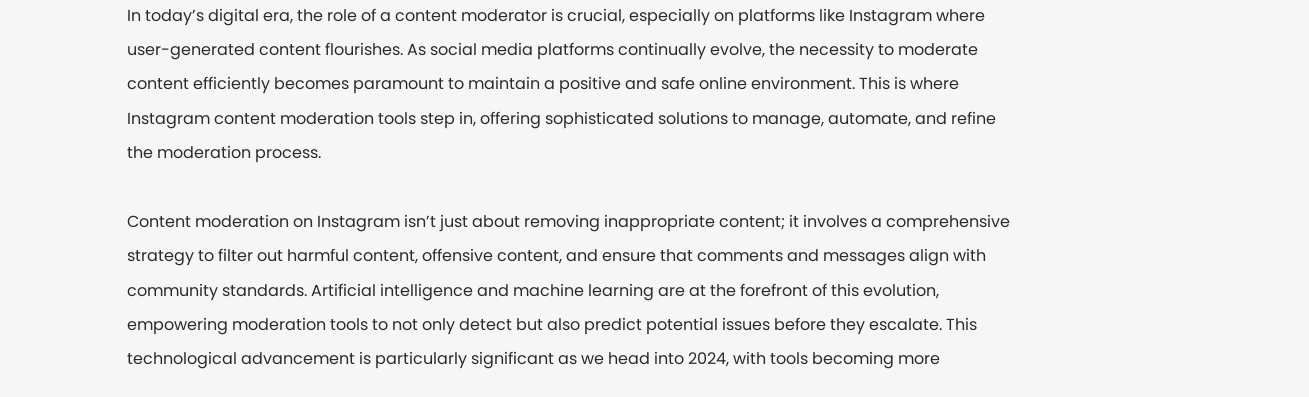In today’s digital era, the role of a content moderator is crucial, especially on platforms like Instagram where user-generated content flourishes. As social media platforms continually evolve, the necessity to moderate content efficiently becomes paramount to maintain a positive and safe online environment. This is where Instagram content moderation tools step in, offering sophisticated solutions to manage, automate, and refine the moderation process.

Content moderation on Instagram isn’t just about removing inappropriate content; it involves a comprehensive strategy to filter out harmful content, offensive content, and ensure that comments and messages align with community standards. Artificial intelligence and machine learning are at the forefront of this evolution, empowering moderation tools to not only detect but also predict potential issues before they escalate. This technological advancement is particularly significant as we head into 2024, with tools becoming more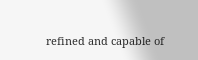refined and capable of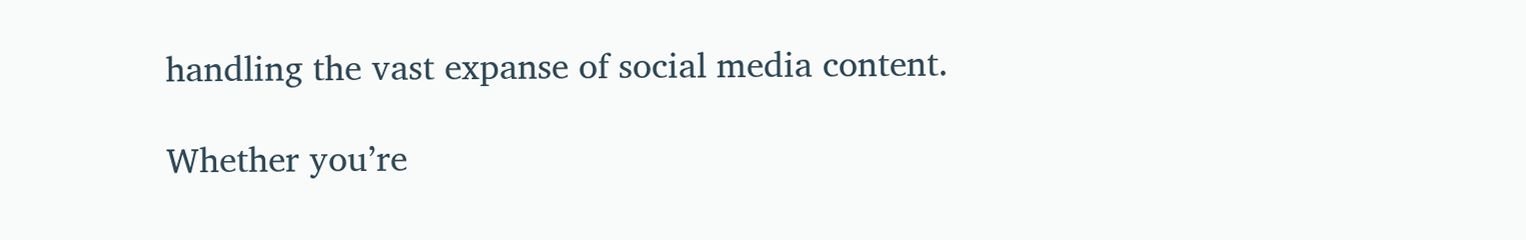handling the vast expanse of social media content.

Whether you’re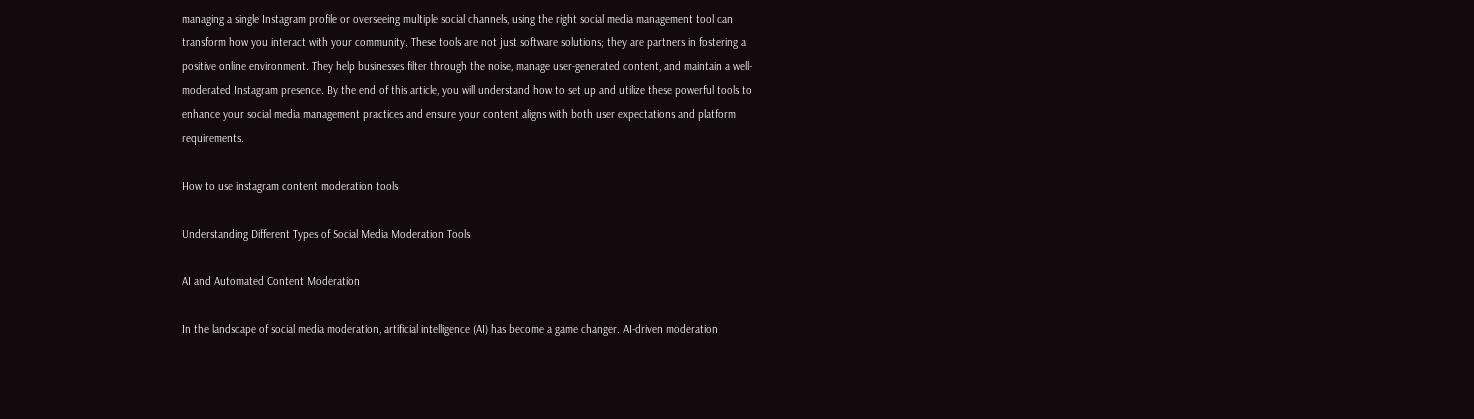managing a single Instagram profile or overseeing multiple social channels, using the right social media management tool can transform how you interact with your community. These tools are not just software solutions; they are partners in fostering a positive online environment. They help businesses filter through the noise, manage user-generated content, and maintain a well-moderated Instagram presence. By the end of this article, you will understand how to set up and utilize these powerful tools to enhance your social media management practices and ensure your content aligns with both user expectations and platform requirements.

How to use instagram content moderation tools

Understanding Different Types of Social Media Moderation Tools

AI and Automated Content Moderation

In the landscape of social media moderation, artificial intelligence (AI) has become a game changer. AI-driven moderation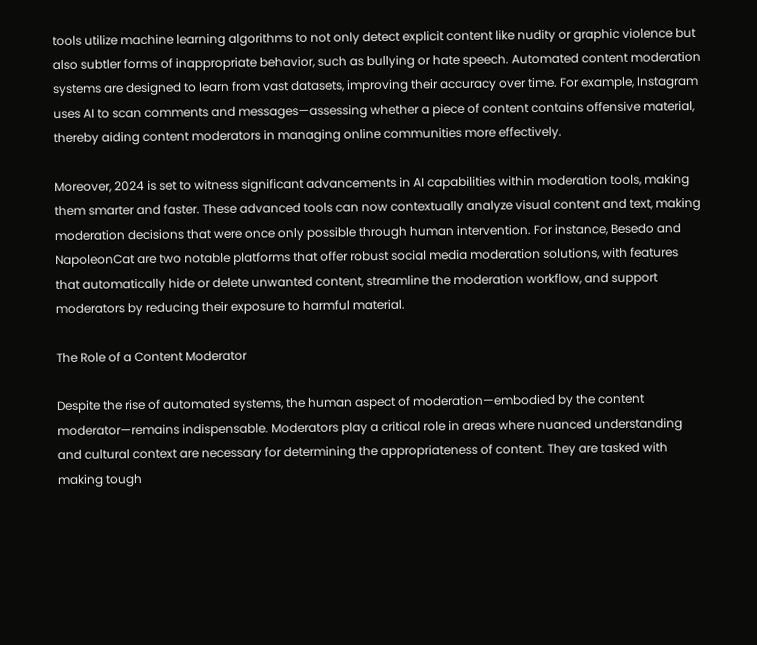tools utilize machine learning algorithms to not only detect explicit content like nudity or graphic violence but also subtler forms of inappropriate behavior, such as bullying or hate speech. Automated content moderation systems are designed to learn from vast datasets, improving their accuracy over time. For example, Instagram uses AI to scan comments and messages—assessing whether a piece of content contains offensive material, thereby aiding content moderators in managing online communities more effectively.

Moreover, 2024 is set to witness significant advancements in AI capabilities within moderation tools, making them smarter and faster. These advanced tools can now contextually analyze visual content and text, making moderation decisions that were once only possible through human intervention. For instance, Besedo and NapoleonCat are two notable platforms that offer robust social media moderation solutions, with features that automatically hide or delete unwanted content, streamline the moderation workflow, and support moderators by reducing their exposure to harmful material.

The Role of a Content Moderator

Despite the rise of automated systems, the human aspect of moderation—embodied by the content moderator—remains indispensable. Moderators play a critical role in areas where nuanced understanding and cultural context are necessary for determining the appropriateness of content. They are tasked with making tough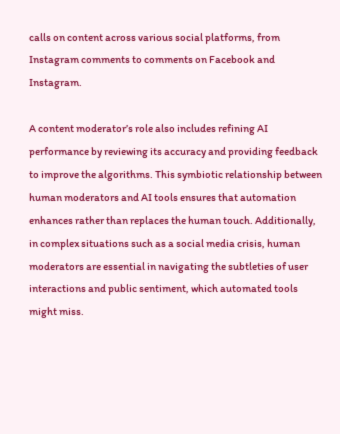calls on content across various social platforms, from Instagram comments to comments on Facebook and Instagram.

A content moderator’s role also includes refining AI performance by reviewing its accuracy and providing feedback to improve the algorithms. This symbiotic relationship between human moderators and AI tools ensures that automation enhances rather than replaces the human touch. Additionally, in complex situations such as a social media crisis, human moderators are essential in navigating the subtleties of user interactions and public sentiment, which automated tools might miss.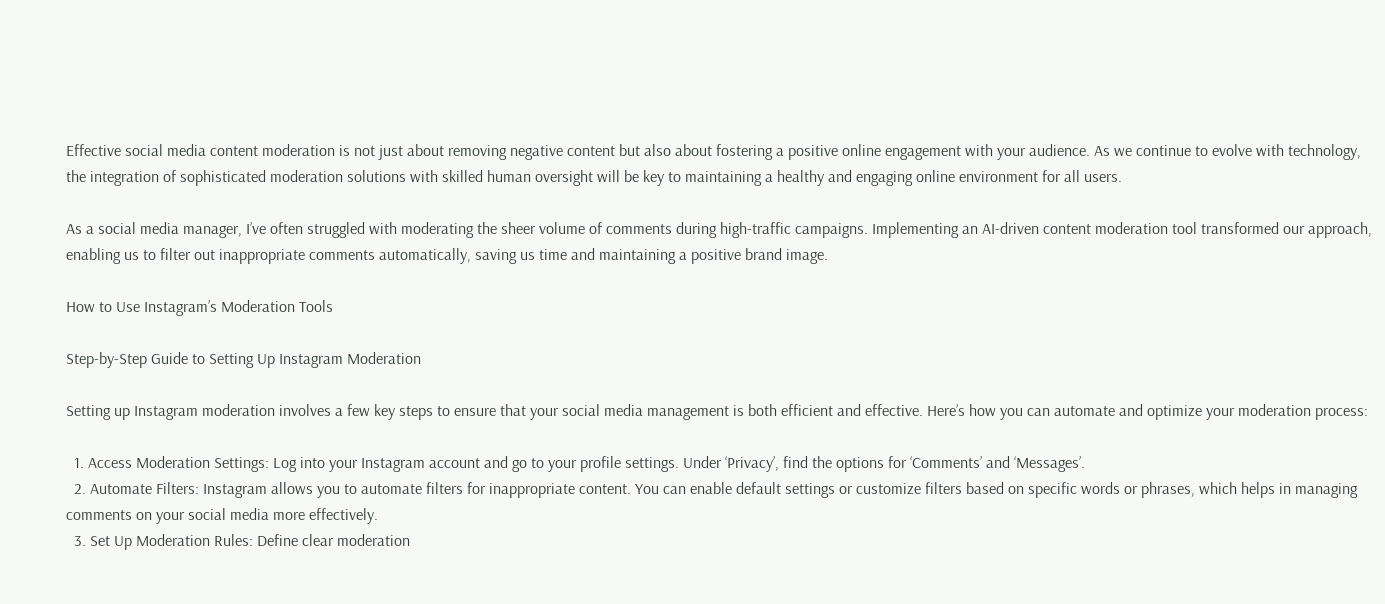Effective social media content moderation is not just about removing negative content but also about fostering a positive online engagement with your audience. As we continue to evolve with technology, the integration of sophisticated moderation solutions with skilled human oversight will be key to maintaining a healthy and engaging online environment for all users.

As a social media manager, I’ve often struggled with moderating the sheer volume of comments during high-traffic campaigns. Implementing an AI-driven content moderation tool transformed our approach, enabling us to filter out inappropriate comments automatically, saving us time and maintaining a positive brand image.

How to Use Instagram’s Moderation Tools

Step-by-Step Guide to Setting Up Instagram Moderation

Setting up Instagram moderation involves a few key steps to ensure that your social media management is both efficient and effective. Here’s how you can automate and optimize your moderation process:

  1. Access Moderation Settings: Log into your Instagram account and go to your profile settings. Under ‘Privacy’, find the options for ‘Comments’ and ‘Messages’.
  2. Automate Filters: Instagram allows you to automate filters for inappropriate content. You can enable default settings or customize filters based on specific words or phrases, which helps in managing comments on your social media more effectively.
  3. Set Up Moderation Rules: Define clear moderation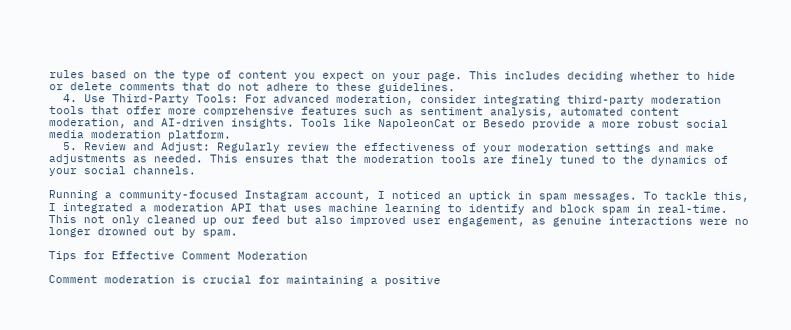rules based on the type of content you expect on your page. This includes deciding whether to hide or delete comments that do not adhere to these guidelines.
  4. Use Third-Party Tools: For advanced moderation, consider integrating third-party moderation tools that offer more comprehensive features such as sentiment analysis, automated content moderation, and AI-driven insights. Tools like NapoleonCat or Besedo provide a more robust social media moderation platform.
  5. Review and Adjust: Regularly review the effectiveness of your moderation settings and make adjustments as needed. This ensures that the moderation tools are finely tuned to the dynamics of your social channels.

Running a community-focused Instagram account, I noticed an uptick in spam messages. To tackle this, I integrated a moderation API that uses machine learning to identify and block spam in real-time. This not only cleaned up our feed but also improved user engagement, as genuine interactions were no longer drowned out by spam.

Tips for Effective Comment Moderation

Comment moderation is crucial for maintaining a positive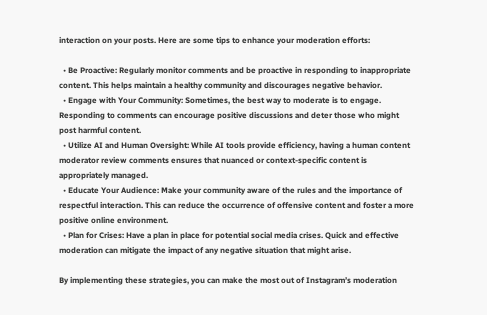interaction on your posts. Here are some tips to enhance your moderation efforts:

  • Be Proactive: Regularly monitor comments and be proactive in responding to inappropriate content. This helps maintain a healthy community and discourages negative behavior.
  • Engage with Your Community: Sometimes, the best way to moderate is to engage. Responding to comments can encourage positive discussions and deter those who might post harmful content.
  • Utilize AI and Human Oversight: While AI tools provide efficiency, having a human content moderator review comments ensures that nuanced or context-specific content is appropriately managed.
  • Educate Your Audience: Make your community aware of the rules and the importance of respectful interaction. This can reduce the occurrence of offensive content and foster a more positive online environment.
  • Plan for Crises: Have a plan in place for potential social media crises. Quick and effective moderation can mitigate the impact of any negative situation that might arise.

By implementing these strategies, you can make the most out of Instagram’s moderation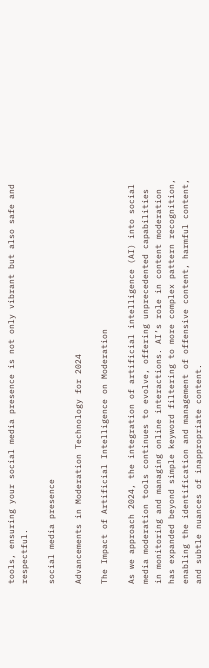tools, ensuring your social media presence is not only vibrant but also safe and respectful.

social media presence

Advancements in Moderation Technology for 2024

The Impact of Artificial Intelligence on Moderation

As we approach 2024, the integration of artificial intelligence (AI) into social media moderation tools continues to evolve, offering unprecedented capabilities in monitoring and managing online interactions. AI’s role in content moderation has expanded beyond simple keyword filtering to more complex pattern recognition, enabling the identification and management of offensive content, harmful content, and subtle nuances of inappropriate content.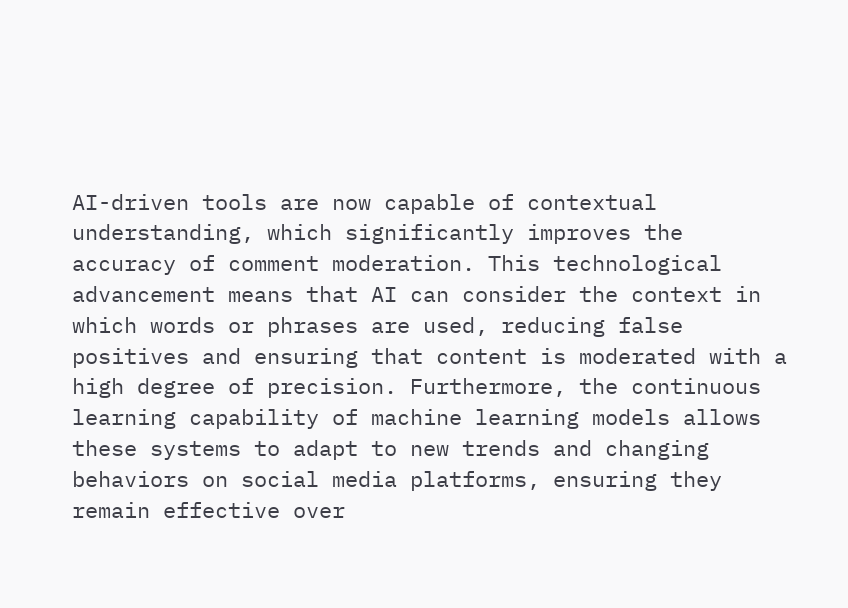AI-driven tools are now capable of contextual understanding, which significantly improves the accuracy of comment moderation. This technological advancement means that AI can consider the context in which words or phrases are used, reducing false positives and ensuring that content is moderated with a high degree of precision. Furthermore, the continuous learning capability of machine learning models allows these systems to adapt to new trends and changing behaviors on social media platforms, ensuring they remain effective over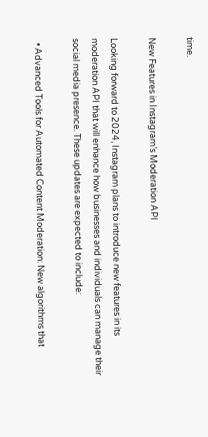time.

New Features in Instagram’s Moderation API

Looking forward to 2024, Instagram plans to introduce new features in its moderation API that will enhance how businesses and individuals can manage their social media presence. These updates are expected to include:

  • Advanced Tools for Automated Content Moderation: New algorithms that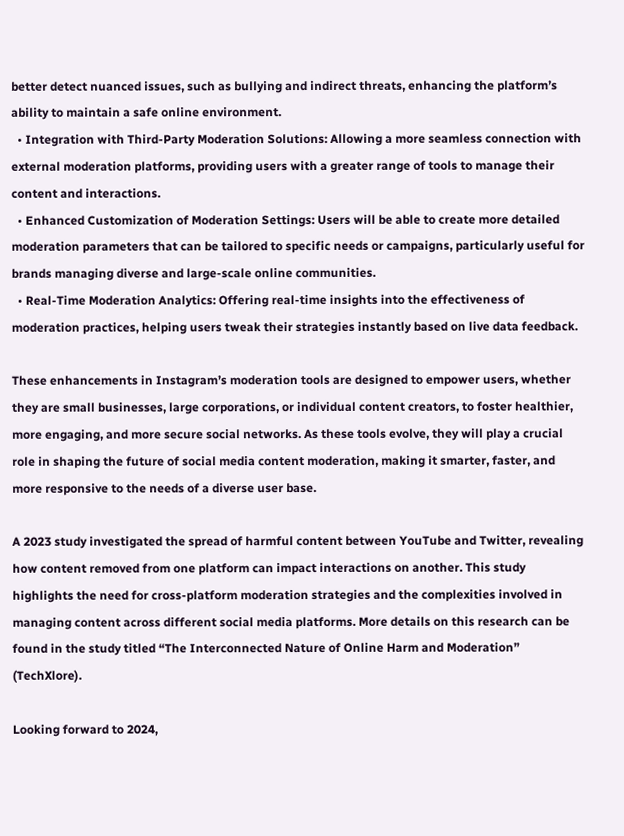better detect nuanced issues, such as bullying and indirect threats, enhancing the platform’s ability to maintain a safe online environment.
  • Integration with Third-Party Moderation Solutions: Allowing a more seamless connection with external moderation platforms, providing users with a greater range of tools to manage their content and interactions.
  • Enhanced Customization of Moderation Settings: Users will be able to create more detailed moderation parameters that can be tailored to specific needs or campaigns, particularly useful for brands managing diverse and large-scale online communities.
  • Real-Time Moderation Analytics: Offering real-time insights into the effectiveness of moderation practices, helping users tweak their strategies instantly based on live data feedback.

These enhancements in Instagram’s moderation tools are designed to empower users, whether they are small businesses, large corporations, or individual content creators, to foster healthier, more engaging, and more secure social networks. As these tools evolve, they will play a crucial role in shaping the future of social media content moderation, making it smarter, faster, and more responsive to the needs of a diverse user base.

A 2023 study investigated the spread of harmful content between YouTube and Twitter, revealing how content removed from one platform can impact interactions on another. This study highlights the need for cross-platform moderation strategies and the complexities involved in managing content across different social media platforms. More details on this research can be found in the study titled “The Interconnected Nature of Online Harm and Moderation” (TechXlore).

Looking forward to 2024,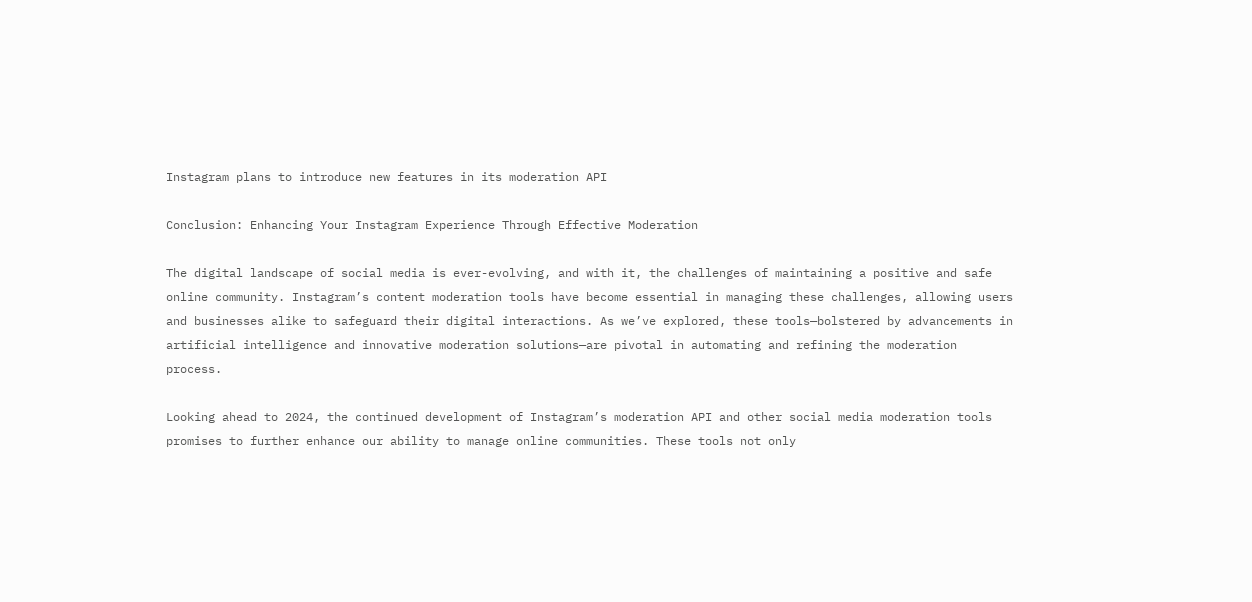Instagram plans to introduce new features in its moderation API

Conclusion: Enhancing Your Instagram Experience Through Effective Moderation

The digital landscape of social media is ever-evolving, and with it, the challenges of maintaining a positive and safe online community. Instagram’s content moderation tools have become essential in managing these challenges, allowing users and businesses alike to safeguard their digital interactions. As we’ve explored, these tools—bolstered by advancements in artificial intelligence and innovative moderation solutions—are pivotal in automating and refining the moderation process.

Looking ahead to 2024, the continued development of Instagram’s moderation API and other social media moderation tools promises to further enhance our ability to manage online communities. These tools not only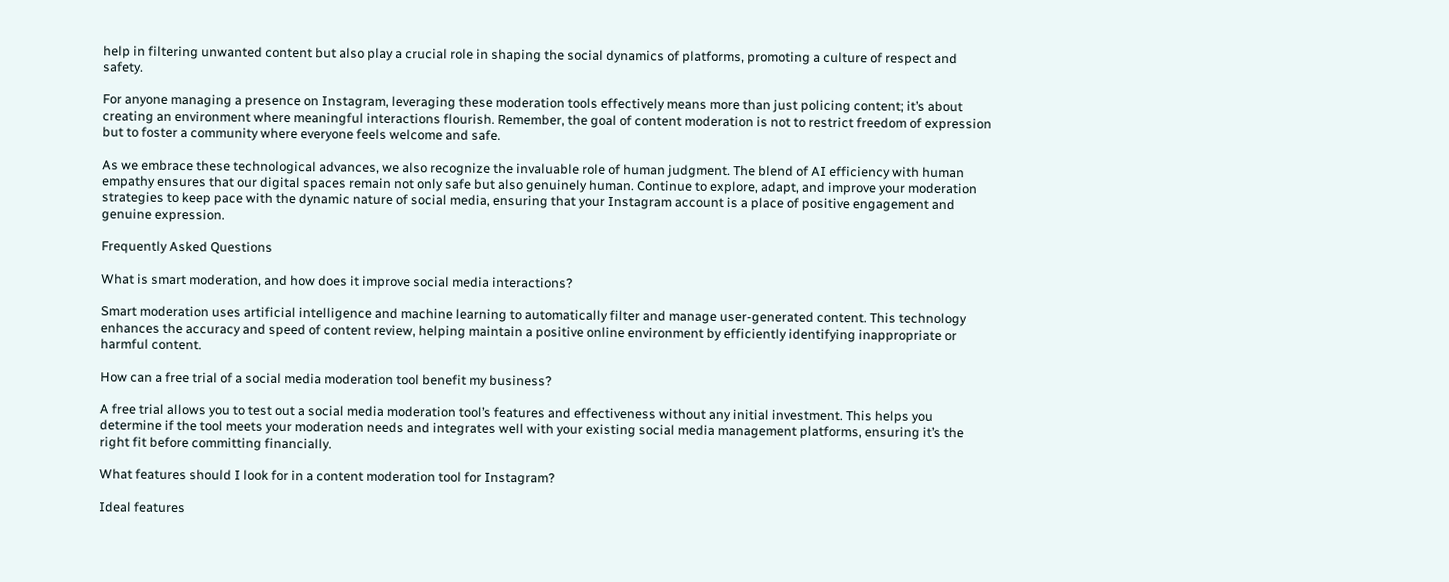help in filtering unwanted content but also play a crucial role in shaping the social dynamics of platforms, promoting a culture of respect and safety.

For anyone managing a presence on Instagram, leveraging these moderation tools effectively means more than just policing content; it’s about creating an environment where meaningful interactions flourish. Remember, the goal of content moderation is not to restrict freedom of expression but to foster a community where everyone feels welcome and safe.

As we embrace these technological advances, we also recognize the invaluable role of human judgment. The blend of AI efficiency with human empathy ensures that our digital spaces remain not only safe but also genuinely human. Continue to explore, adapt, and improve your moderation strategies to keep pace with the dynamic nature of social media, ensuring that your Instagram account is a place of positive engagement and genuine expression.

Frequently Asked Questions

What is smart moderation, and how does it improve social media interactions?

Smart moderation uses artificial intelligence and machine learning to automatically filter and manage user-generated content. This technology enhances the accuracy and speed of content review, helping maintain a positive online environment by efficiently identifying inappropriate or harmful content.

How can a free trial of a social media moderation tool benefit my business?

A free trial allows you to test out a social media moderation tool’s features and effectiveness without any initial investment. This helps you determine if the tool meets your moderation needs and integrates well with your existing social media management platforms, ensuring it’s the right fit before committing financially.

What features should I look for in a content moderation tool for Instagram?

Ideal features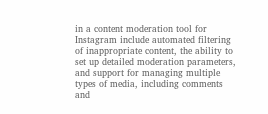in a content moderation tool for Instagram include automated filtering of inappropriate content, the ability to set up detailed moderation parameters, and support for managing multiple types of media, including comments and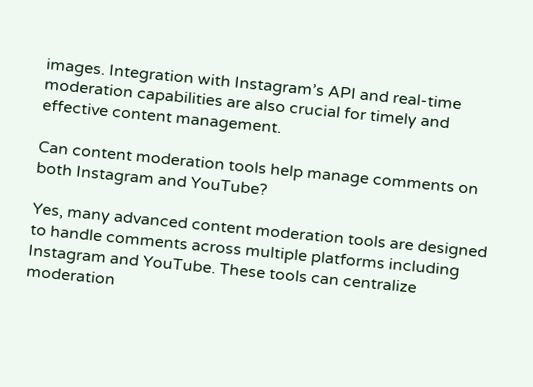images. Integration with Instagram’s API and real-time moderation capabilities are also crucial for timely and effective content management.

Can content moderation tools help manage comments on both Instagram and YouTube?

Yes, many advanced content moderation tools are designed to handle comments across multiple platforms including Instagram and YouTube. These tools can centralize moderation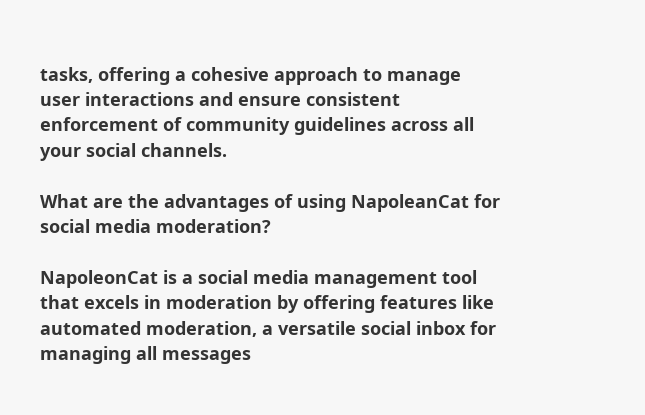tasks, offering a cohesive approach to manage user interactions and ensure consistent enforcement of community guidelines across all your social channels.

What are the advantages of using NapoleanCat for social media moderation?

NapoleonCat is a social media management tool that excels in moderation by offering features like automated moderation, a versatile social inbox for managing all messages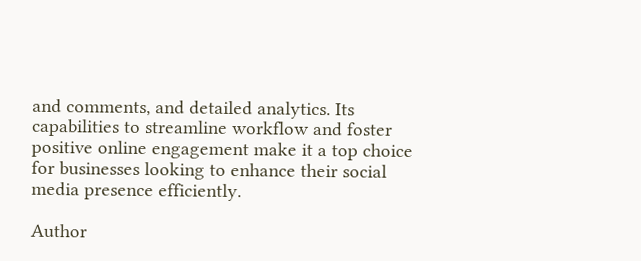and comments, and detailed analytics. Its capabilities to streamline workflow and foster positive online engagement make it a top choice for businesses looking to enhance their social media presence efficiently.

Author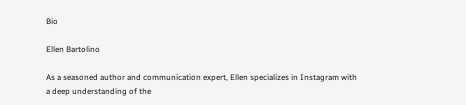Bio

Ellen Bartolino

As a seasoned author and communication expert, Ellen specializes in Instagram with a deep understanding of the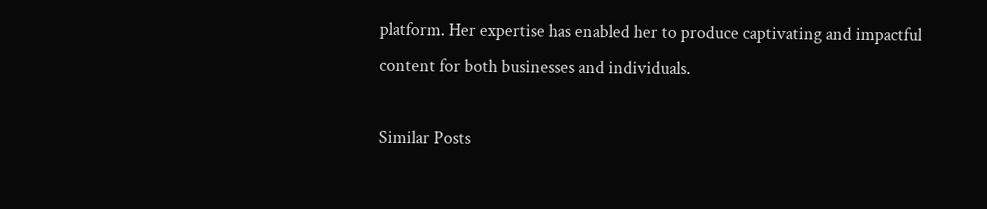platform. Her expertise has enabled her to produce captivating and impactful content for both businesses and individuals.

Similar Posts